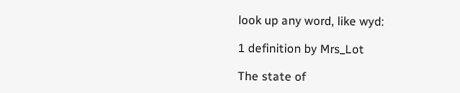look up any word, like wyd:

1 definition by Mrs_Lot

The state of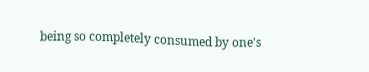being so completely consumed by one's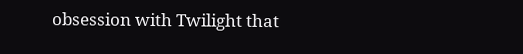obsession with Twilight that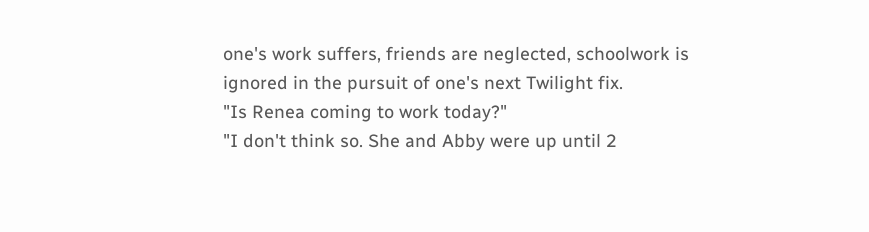one's work suffers, friends are neglected, schoolwork is ignored in the pursuit of one's next Twilight fix.
"Is Renea coming to work today?"
"I don't think so. She and Abby were up until 2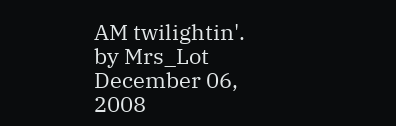AM twilightin'.
by Mrs_Lot December 06, 2008